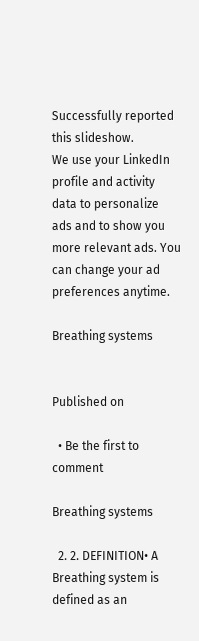Successfully reported this slideshow.
We use your LinkedIn profile and activity data to personalize ads and to show you more relevant ads. You can change your ad preferences anytime.

Breathing systems


Published on

  • Be the first to comment

Breathing systems

  2. 2. DEFINITION• A Breathing system is defined as an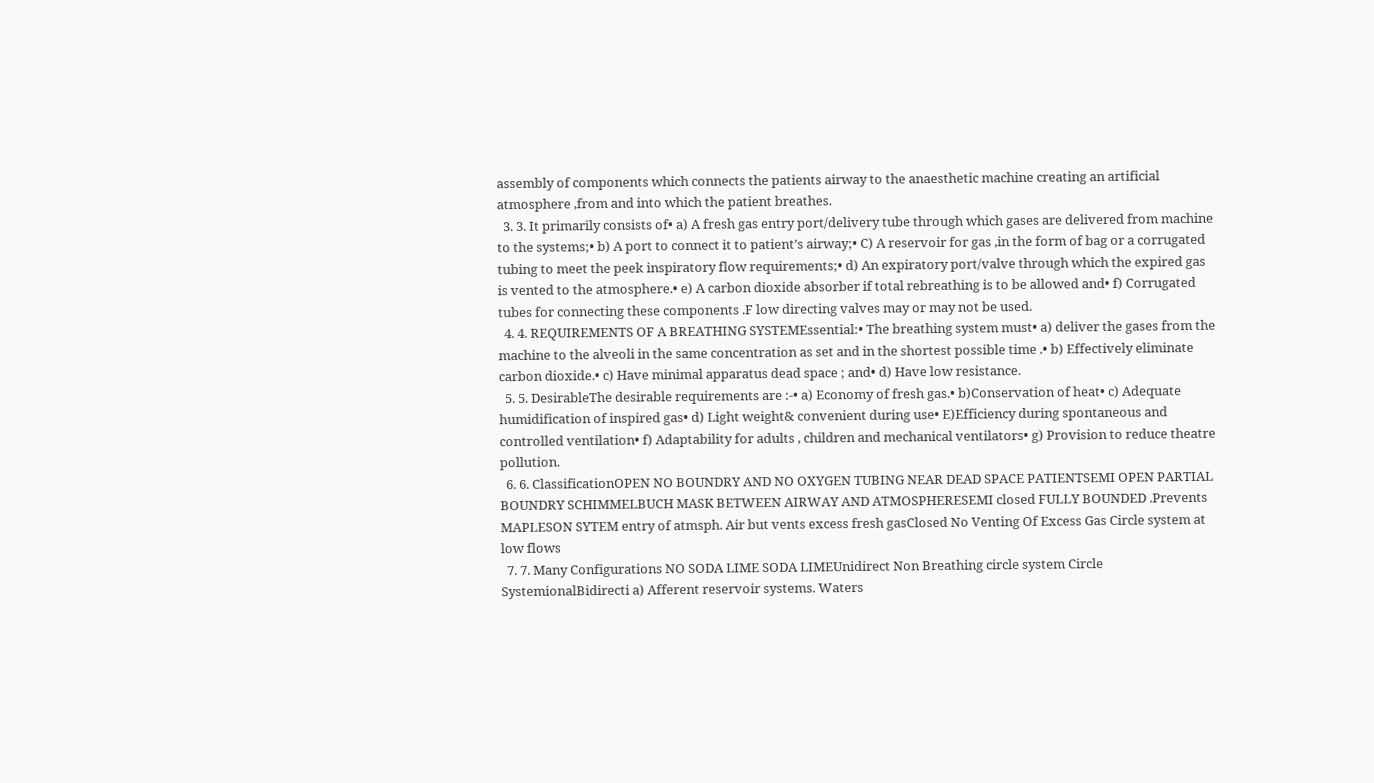assembly of components which connects the patients airway to the anaesthetic machine creating an artificial atmosphere ,from and into which the patient breathes.
  3. 3. It primarily consists of• a) A fresh gas entry port/delivery tube through which gases are delivered from machine to the systems;• b) A port to connect it to patient’s airway;• C) A reservoir for gas ,in the form of bag or a corrugated tubing to meet the peek inspiratory flow requirements;• d) An expiratory port/valve through which the expired gas is vented to the atmosphere.• e) A carbon dioxide absorber if total rebreathing is to be allowed and• f) Corrugated tubes for connecting these components .F low directing valves may or may not be used.
  4. 4. REQUIREMENTS OF A BREATHING SYSTEMEssential:• The breathing system must• a) deliver the gases from the machine to the alveoli in the same concentration as set and in the shortest possible time .• b) Effectively eliminate carbon dioxide.• c) Have minimal apparatus dead space ; and• d) Have low resistance.
  5. 5. DesirableThe desirable requirements are :-• a) Economy of fresh gas.• b)Conservation of heat• c) Adequate humidification of inspired gas• d) Light weight& convenient during use• E)Efficiency during spontaneous and controlled ventilation• f) Adaptability for adults , children and mechanical ventilators• g) Provision to reduce theatre pollution.
  6. 6. ClassificationOPEN NO BOUNDRY AND NO OXYGEN TUBING NEAR DEAD SPACE PATIENTSEMI OPEN PARTIAL BOUNDRY SCHIMMELBUCH MASK BETWEEN AIRWAY AND ATMOSPHERESEMI closed FULLY BOUNDED .Prevents MAPLESON SYTEM entry of atmsph. Air but vents excess fresh gasClosed No Venting Of Excess Gas Circle system at low flows
  7. 7. Many Configurations NO SODA LIME SODA LIMEUnidirect Non Breathing circle system Circle SystemionalBidirecti a) Afferent reservoir systems. Waters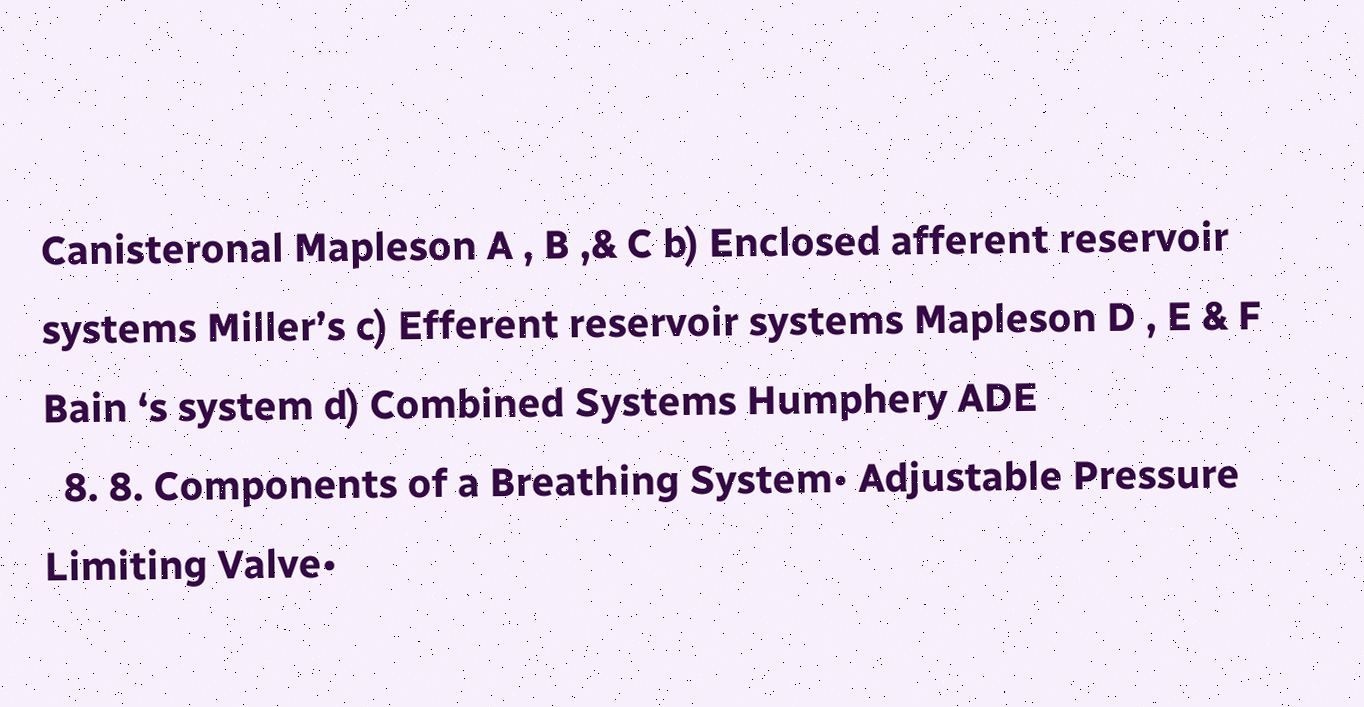Canisteronal Mapleson A , B ,& C b) Enclosed afferent reservoir systems Miller’s c) Efferent reservoir systems Mapleson D , E & F Bain ‘s system d) Combined Systems Humphery ADE
  8. 8. Components of a Breathing System• Adjustable Pressure Limiting Valve•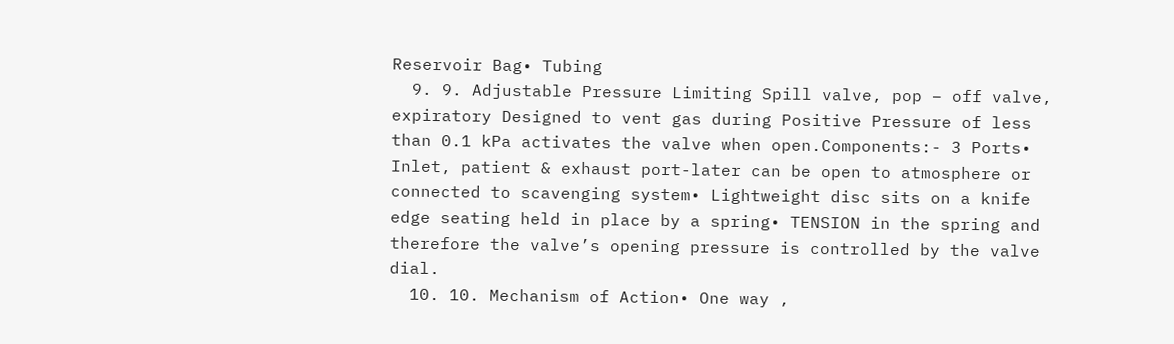Reservoir Bag• Tubing
  9. 9. Adjustable Pressure Limiting Spill valve, pop – off valve, expiratory Designed to vent gas during Positive Pressure of less than 0.1 kPa activates the valve when open.Components:- 3 Ports• Inlet, patient & exhaust port-later can be open to atmosphere or connected to scavenging system• Lightweight disc sits on a knife edge seating held in place by a spring• TENSION in the spring and therefore the valve’s opening pressure is controlled by the valve dial.
  10. 10. Mechanism of Action• One way ,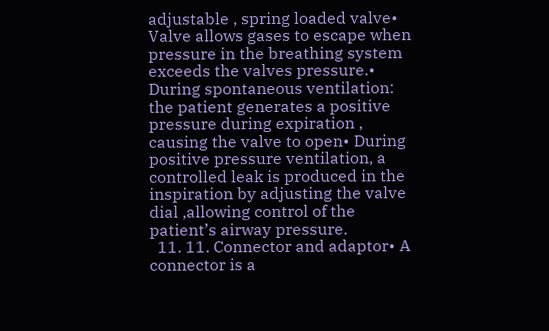adjustable , spring loaded valve• Valve allows gases to escape when pressure in the breathing system exceeds the valves pressure.• During spontaneous ventilation: the patient generates a positive pressure during expiration , causing the valve to open• During positive pressure ventilation, a controlled leak is produced in the inspiration by adjusting the valve dial ,allowing control of the patient’s airway pressure.
  11. 11. Connector and adaptor• A connector is a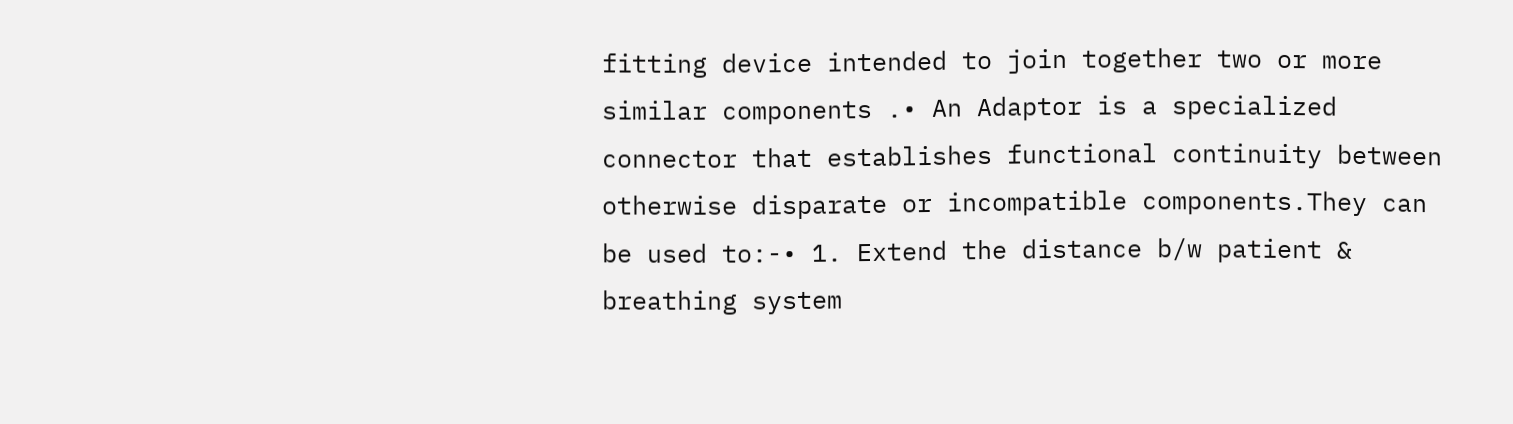fitting device intended to join together two or more similar components .• An Adaptor is a specialized connector that establishes functional continuity between otherwise disparate or incompatible components.They can be used to:-• 1. Extend the distance b/w patient & breathing system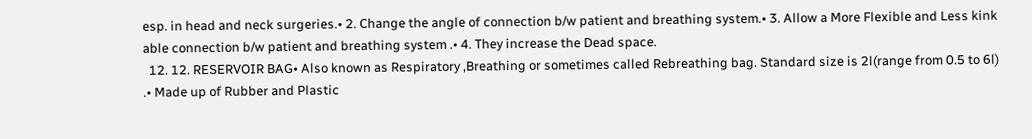esp. in head and neck surgeries.• 2. Change the angle of connection b/w patient and breathing system.• 3. Allow a More Flexible and Less kink able connection b/w patient and breathing system .• 4. They increase the Dead space.
  12. 12. RESERVOIR BAG• Also known as Respiratory ,Breathing or sometimes called Rebreathing bag. Standard size is 2l(range from 0.5 to 6l) .• Made up of Rubber and Plastic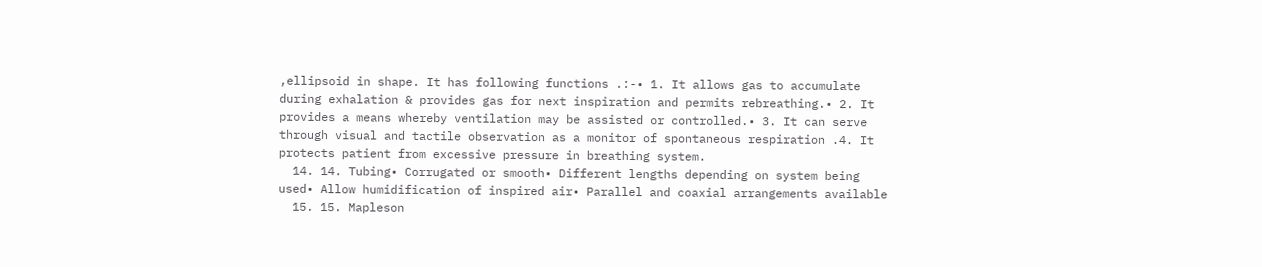,ellipsoid in shape. It has following functions .:-• 1. It allows gas to accumulate during exhalation & provides gas for next inspiration and permits rebreathing.• 2. It provides a means whereby ventilation may be assisted or controlled.• 3. It can serve through visual and tactile observation as a monitor of spontaneous respiration .4. It protects patient from excessive pressure in breathing system.
  14. 14. Tubing• Corrugated or smooth• Different lengths depending on system being used• Allow humidification of inspired air• Parallel and coaxial arrangements available
  15. 15. Mapleson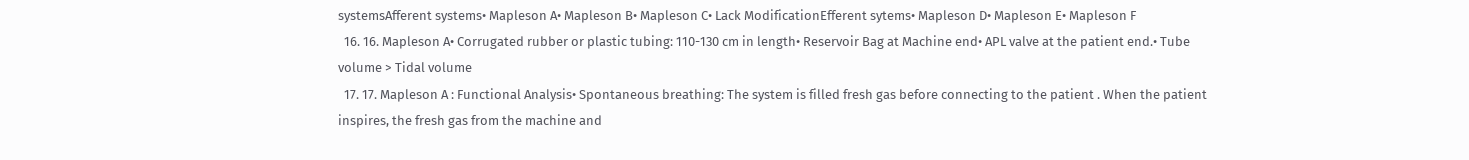systemsAfferent systems• Mapleson A• Mapleson B• Mapleson C• Lack ModificationEfferent sytems• Mapleson D• Mapleson E• Mapleson F
  16. 16. Mapleson A• Corrugated rubber or plastic tubing: 110-130 cm in length• Reservoir Bag at Machine end• APL valve at the patient end.• Tube volume > Tidal volume
  17. 17. Mapleson A : Functional Analysis• Spontaneous breathing: The system is filled fresh gas before connecting to the patient . When the patient inspires, the fresh gas from the machine and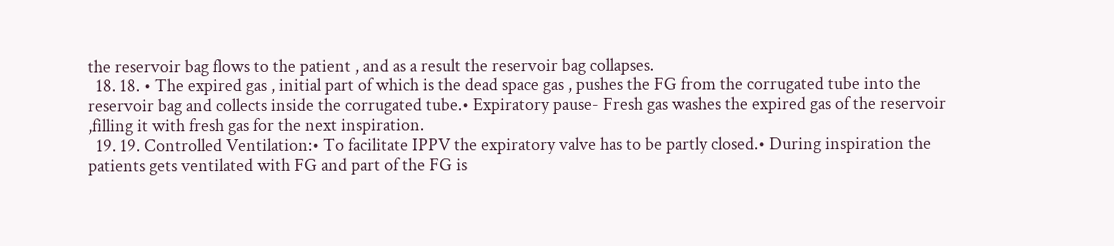the reservoir bag flows to the patient , and as a result the reservoir bag collapses.
  18. 18. • The expired gas , initial part of which is the dead space gas , pushes the FG from the corrugated tube into the reservoir bag and collects inside the corrugated tube.• Expiratory pause- Fresh gas washes the expired gas of the reservoir ,filling it with fresh gas for the next inspiration.
  19. 19. Controlled Ventilation:• To facilitate IPPV the expiratory valve has to be partly closed.• During inspiration the patients gets ventilated with FG and part of the FG is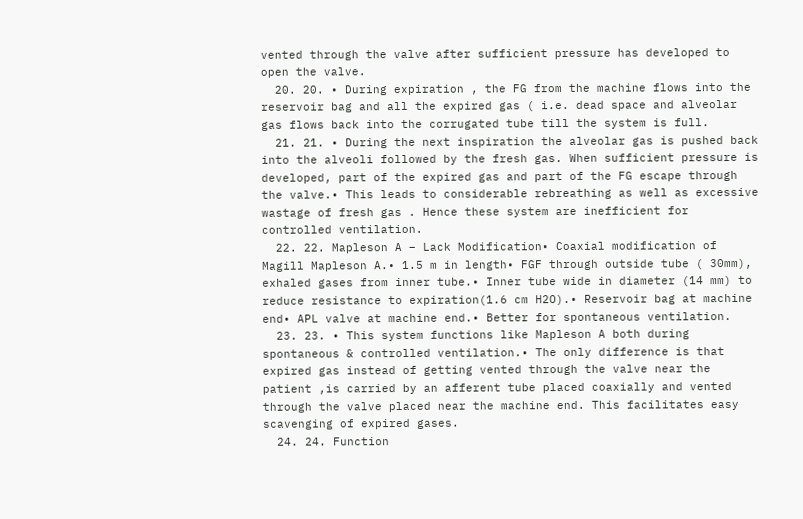vented through the valve after sufficient pressure has developed to open the valve.
  20. 20. • During expiration , the FG from the machine flows into the reservoir bag and all the expired gas ( i.e. dead space and alveolar gas flows back into the corrugated tube till the system is full.
  21. 21. • During the next inspiration the alveolar gas is pushed back into the alveoli followed by the fresh gas. When sufficient pressure is developed, part of the expired gas and part of the FG escape through the valve.• This leads to considerable rebreathing as well as excessive wastage of fresh gas . Hence these system are inefficient for controlled ventilation.
  22. 22. Mapleson A – Lack Modification• Coaxial modification of Magill Mapleson A.• 1.5 m in length• FGF through outside tube ( 30mm), exhaled gases from inner tube.• Inner tube wide in diameter (14 mm) to reduce resistance to expiration(1.6 cm H2O).• Reservoir bag at machine end• APL valve at machine end.• Better for spontaneous ventilation.
  23. 23. • This system functions like Mapleson A both during spontaneous & controlled ventilation.• The only difference is that expired gas instead of getting vented through the valve near the patient ,is carried by an afferent tube placed coaxially and vented through the valve placed near the machine end. This facilitates easy scavenging of expired gases.
  24. 24. Function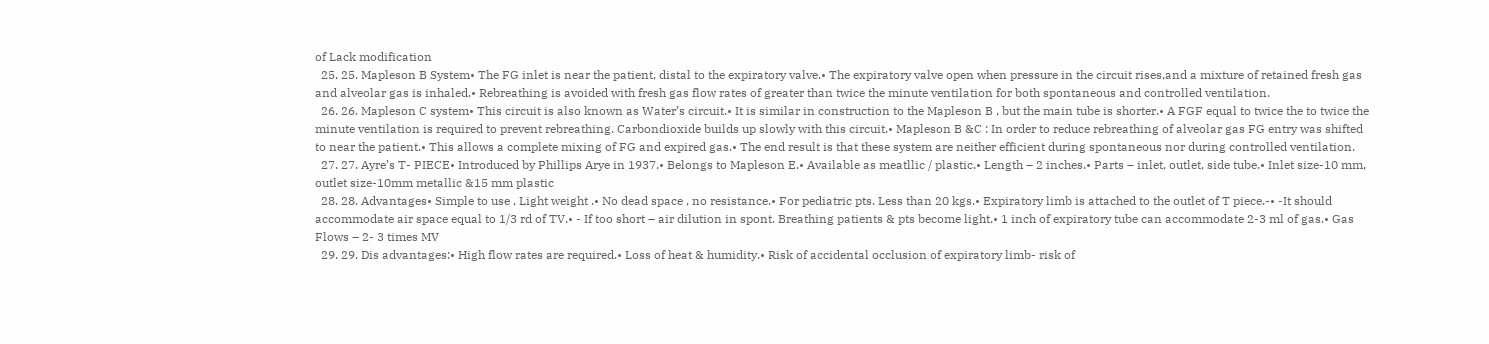of Lack modification
  25. 25. Mapleson B System• The FG inlet is near the patient, distal to the expiratory valve.• The expiratory valve open when pressure in the circuit rises,and a mixture of retained fresh gas and alveolar gas is inhaled.• Rebreathing is avoided with fresh gas flow rates of greater than twice the minute ventilation for both spontaneous and controlled ventilation.
  26. 26. Mapleson C system• This circuit is also known as Water’s circuit.• It is similar in construction to the Mapleson B , but the main tube is shorter.• A FGF equal to twice the to twice the minute ventilation is required to prevent rebreathing. Carbondioxide builds up slowly with this circuit.• Mapleson B &C : In order to reduce rebreathing of alveolar gas FG entry was shifted to near the patient.• This allows a complete mixing of FG and expired gas.• The end result is that these system are neither efficient during spontaneous nor during controlled ventilation.
  27. 27. Ayre’s T- PIECE• Introduced by Phillips Arye in 1937.• Belongs to Mapleson E.• Available as meatllic / plastic.• Length – 2 inches.• Parts – inlet, outlet, side tube.• Inlet size-10 mm, outlet size-10mm metallic &15 mm plastic
  28. 28. Advantages• Simple to use , Light weight .• No dead space , no resistance.• For pediatric pts. Less than 20 kgs.• Expiratory limb is attached to the outlet of T piece.-• -It should accommodate air space equal to 1/3 rd of TV.• - If too short – air dilution in spont. Breathing patients & pts become light.• 1 inch of expiratory tube can accommodate 2-3 ml of gas.• Gas Flows – 2- 3 times MV
  29. 29. Dis advantages:• High flow rates are required.• Loss of heat & humidity.• Risk of accidental occlusion of expiratory limb- risk of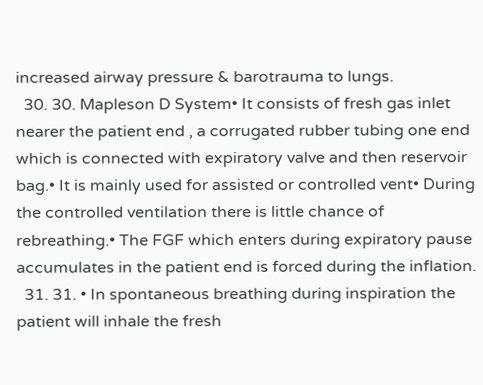increased airway pressure & barotrauma to lungs.
  30. 30. Mapleson D System• It consists of fresh gas inlet nearer the patient end , a corrugated rubber tubing one end which is connected with expiratory valve and then reservoir bag.• It is mainly used for assisted or controlled vent• During the controlled ventilation there is little chance of rebreathing.• The FGF which enters during expiratory pause accumulates in the patient end is forced during the inflation.
  31. 31. • In spontaneous breathing during inspiration the patient will inhale the fresh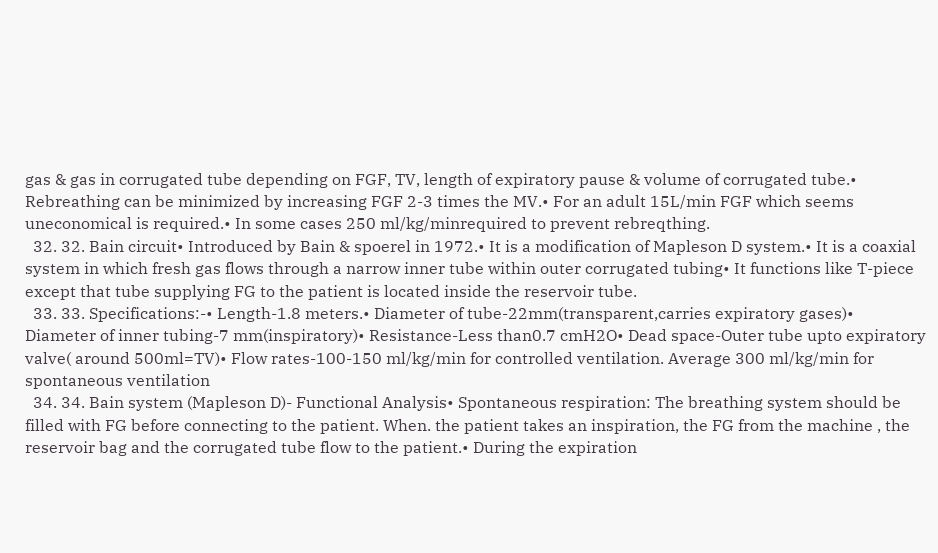gas & gas in corrugated tube depending on FGF, TV, length of expiratory pause & volume of corrugated tube.• Rebreathing can be minimized by increasing FGF 2-3 times the MV.• For an adult 15L/min FGF which seems uneconomical is required.• In some cases 250 ml/kg/minrequired to prevent rebreqthing.
  32. 32. Bain circuit• Introduced by Bain & spoerel in 1972.• It is a modification of Mapleson D system.• It is a coaxial system in which fresh gas flows through a narrow inner tube within outer corrugated tubing• It functions like T-piece except that tube supplying FG to the patient is located inside the reservoir tube.
  33. 33. Specifications:-• Length-1.8 meters.• Diameter of tube-22mm(transparent,carries expiratory gases)• Diameter of inner tubing-7 mm(inspiratory)• Resistance-Less than0.7 cmH2O• Dead space-Outer tube upto expiratory valve( around 500ml=TV)• Flow rates-100-150 ml/kg/min for controlled ventilation. Average 300 ml/kg/min for spontaneous ventilation
  34. 34. Bain system (Mapleson D)- Functional Analysis• Spontaneous respiration: The breathing system should be filled with FG before connecting to the patient. When. the patient takes an inspiration, the FG from the machine , the reservoir bag and the corrugated tube flow to the patient.• During the expiration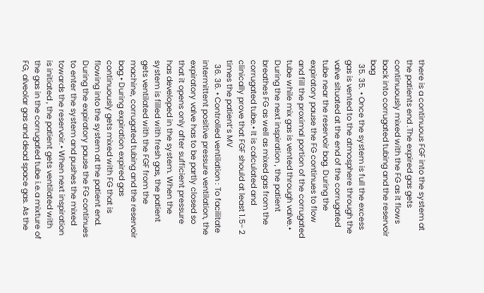there is a continuous FGF into the system at the patients end .The expired gas gets continuously mixed with the FG as it flows back into corrugated tubing and the reservoir bag
  35. 35. • Once the system is full the excess gas is vented to the atmosphere through the valve situated at the end of the corrugated tube near the reservoir bag. During the expiratory pause the FG continues to flow and fill the proximal portion of the corrugated tube while mix gas is vented through valve.• During the next inspiration , the patient breathes FG as well as mixed gas from the corrugated tube.• It is calculated and clinically prove that FGF should at least 1.5- 2 times the patient’s MV
  36. 36. • Controlled ventilation : To facilitate intermittent positive pressure ventilation, the expiratory valve has to be partly closed so that it opens only after sufficient pressure has developed in the system. When the system is filled with fresh gas, the patient gets ventilated with the FGF from the machine, corrugated tubing and the reservoir bag.• During expiration expired gas continuously gets mixed with FG that is flowing into the system at the patient end. During the expiratory pause the FG continues to enter the system and pushes the mixed towards the reservoir.• When next inspiration is initiated , the patient gets ventilated with the gas in the corrugated tube i.e.a mixture of FG, alveolar gas and dead space gas. As the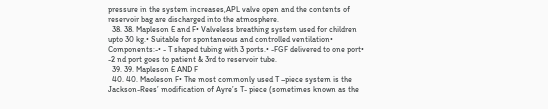pressure in the system increases,APL valve open and the contents of reservoir bag are discharged into the atmosphere.
  38. 38. Mapleson E and F• Valveless breathing system used for children upto 30 kg.• Suitable for spontaneous and controlled ventilation• Components:-• - T shaped tubing with 3 ports.• -FGF delivered to one port• -2 nd port goes to patient & 3rd to reservoir tube.
  39. 39. Mapleson E AND F
  40. 40. Maoleson F• The most commonly used T –piece system is the Jackson-Rees’ modification of Ayre’s T- piece (sometimes known as the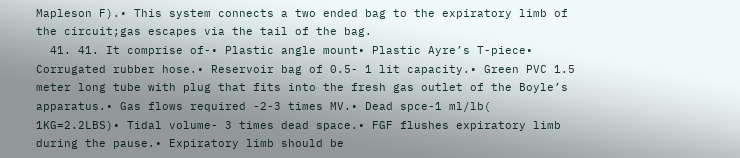Mapleson F).• This system connects a two ended bag to the expiratory limb of the circuit;gas escapes via the tail of the bag.
  41. 41. It comprise of-• Plastic angle mount• Plastic Ayre’s T-piece• Corrugated rubber hose.• Reservoir bag of 0.5- 1 lit capacity.• Green PVC 1.5 meter long tube with plug that fits into the fresh gas outlet of the Boyle’s apparatus.• Gas flows required -2-3 times MV.• Dead spce-1 ml/lb( 1KG=2.2LBS)• Tidal volume- 3 times dead space.• FGF flushes expiratory limb during the pause.• Expiratory limb should be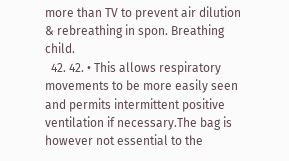more than TV to prevent air dilution & rebreathing in spon. Breathing child.
  42. 42. • This allows respiratory movements to be more easily seen and permits intermittent positive ventilation if necessary.The bag is however not essential to the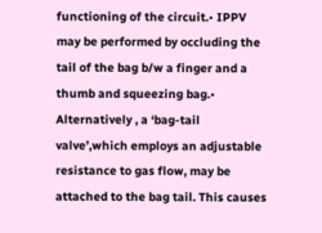functioning of the circuit.• IPPV may be performed by occluding the tail of the bag b/w a finger and a thumb and squeezing bag.• Alternatively , a ‘bag-tail valve’,which employs an adjustable resistance to gas flow, may be attached to the bag tail. This causes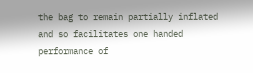the bag to remain partially inflated and so facilitates one handed performance of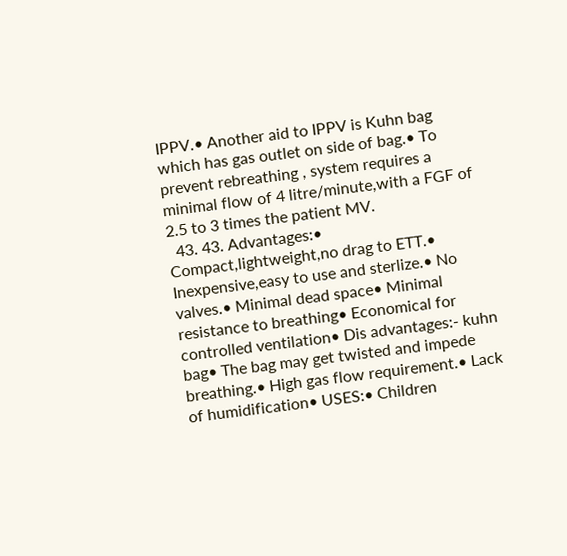IPPV.• Another aid to IPPV is Kuhn bag which has gas outlet on side of bag.• To prevent rebreathing , system requires a minimal flow of 4 litre/minute,with a FGF of 2.5 to 3 times the patient MV.
  43. 43. Advantages:• Compact,lightweight,no drag to ETT.• Inexpensive,easy to use and sterlize.• No valves.• Minimal dead space• Minimal resistance to breathing• Economical for controlled ventilation• Dis advantages:- kuhn bag• The bag may get twisted and impede breathing.• High gas flow requirement.• Lack of humidification• USES:• Children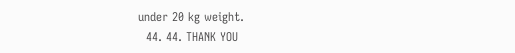under 20 kg weight.
  44. 44. THANK YOU